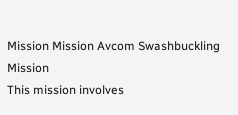Mission Mission Avcom Swashbuckling Mission
This mission involves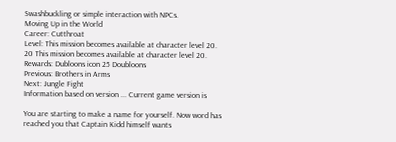Swashbuckling or simple interaction with NPCs.
Moving Up in the World
Career: Cutthroat
Level: This mission becomes available at character level 20. 20 This mission becomes available at character level 20.
Rewards: Dubloons icon 25 Doubloons
Previous: Brothers in Arms
Next: Jungle Fight
Information based on version ... Current game version is

You are starting to make a name for yourself. Now word has reached you that Captain Kidd himself wants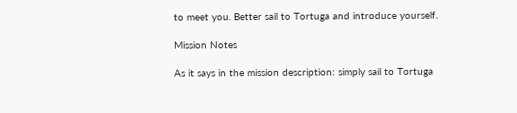to meet you. Better sail to Tortuga and introduce yourself.

Mission Notes

As it says in the mission description: simply sail to Tortuga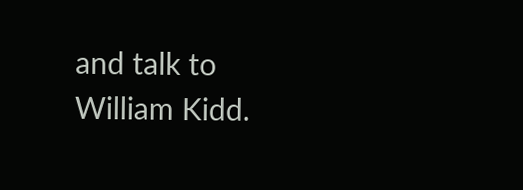and talk to William Kidd.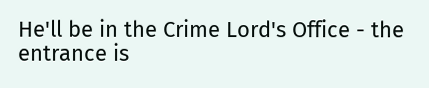He'll be in the Crime Lord's Office - the entrance is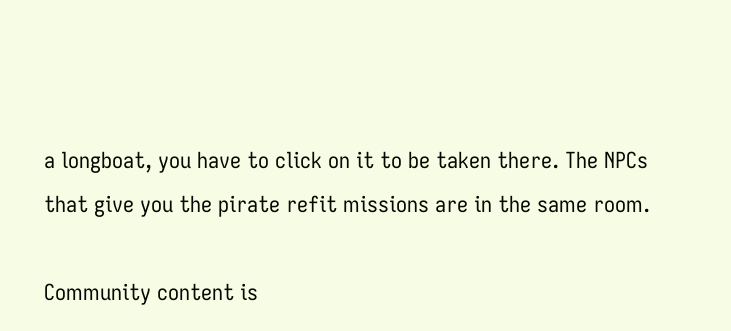a longboat, you have to click on it to be taken there. The NPCs that give you the pirate refit missions are in the same room.

Community content is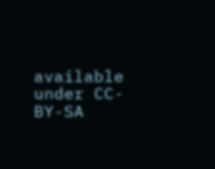available under CC-BY-SA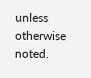unless otherwise noted.